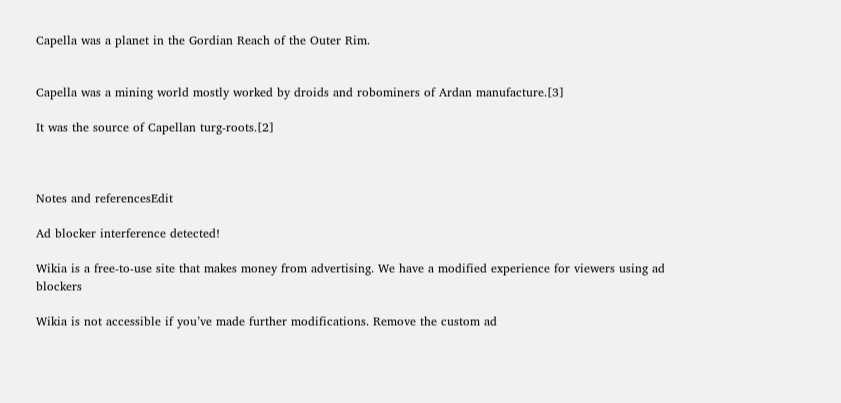Capella was a planet in the Gordian Reach of the Outer Rim.


Capella was a mining world mostly worked by droids and robominers of Ardan manufacture.[3]

It was the source of Capellan turg-roots.[2]



Notes and referencesEdit

Ad blocker interference detected!

Wikia is a free-to-use site that makes money from advertising. We have a modified experience for viewers using ad blockers

Wikia is not accessible if you’ve made further modifications. Remove the custom ad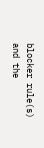blocker rule(s) and the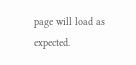page will load as expected.